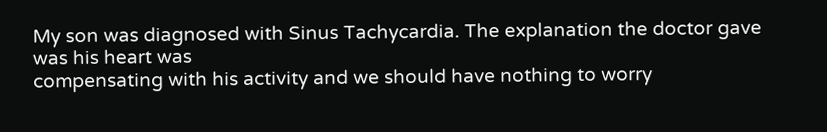My son was diagnosed with Sinus Tachycardia. The explanation the doctor gave was his heart was
compensating with his activity and we should have nothing to worry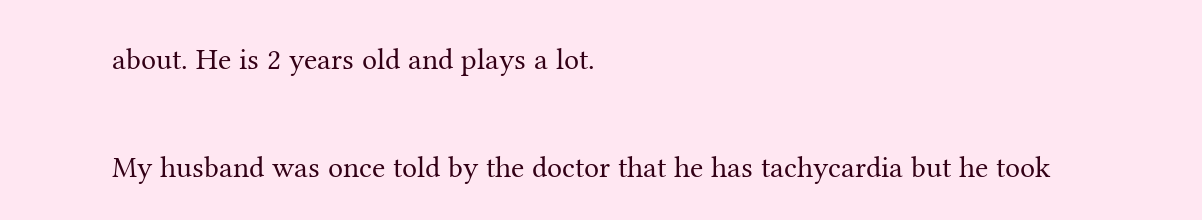about. He is 2 years old and plays a lot.

My husband was once told by the doctor that he has tachycardia but he took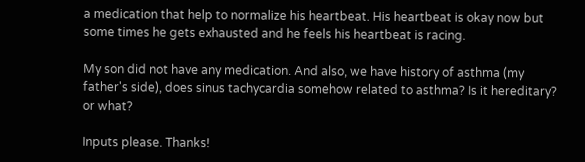a medication that help to normalize his heartbeat. His heartbeat is okay now but some times he gets exhausted and he feels his heartbeat is racing.

My son did not have any medication. And also, we have history of asthma (my father's side), does sinus tachycardia somehow related to asthma? Is it hereditary? or what?

Inputs please. Thanks!